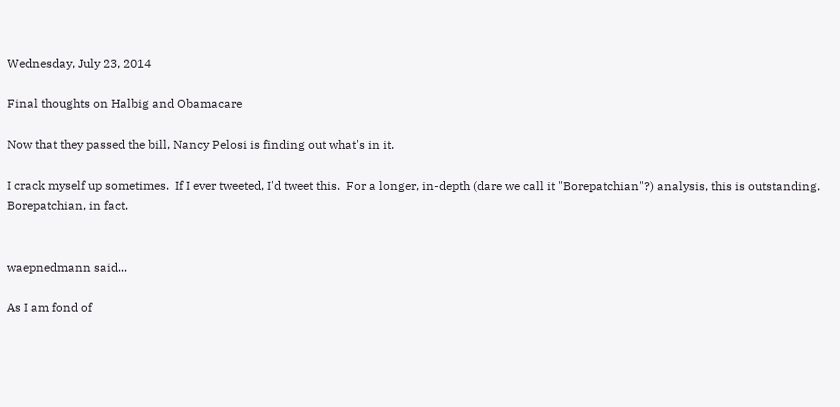Wednesday, July 23, 2014

Final thoughts on Halbig and Obamacare

Now that they passed the bill, Nancy Pelosi is finding out what's in it.

I crack myself up sometimes.  If I ever tweeted, I'd tweet this.  For a longer, in-depth (dare we call it "Borepatchian"?) analysis, this is outstanding.  Borepatchian, in fact.


waepnedmann said...

As I am fond of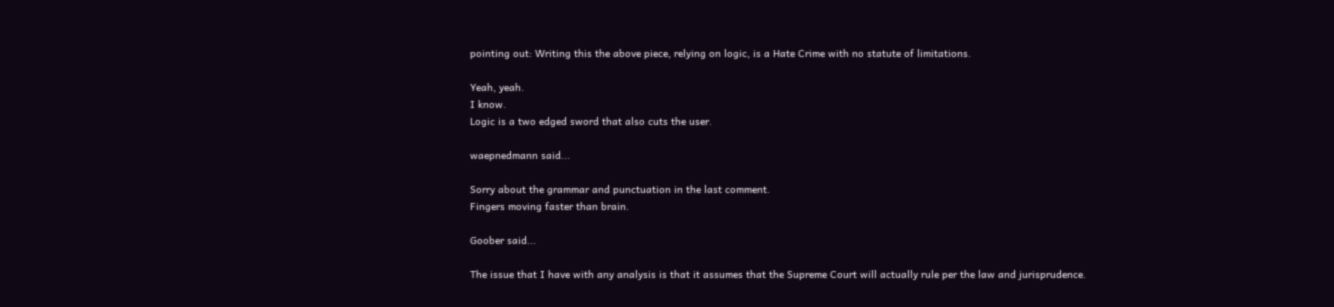pointing out: Writing this the above piece, relying on logic, is a Hate Crime with no statute of limitations.

Yeah, yeah.
I know.
Logic is a two edged sword that also cuts the user.

waepnedmann said...

Sorry about the grammar and punctuation in the last comment.
Fingers moving faster than brain.

Goober said...

The issue that I have with any analysis is that it assumes that the Supreme Court will actually rule per the law and jurisprudence.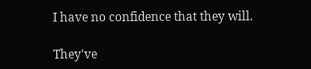I have no confidence that they will.

They've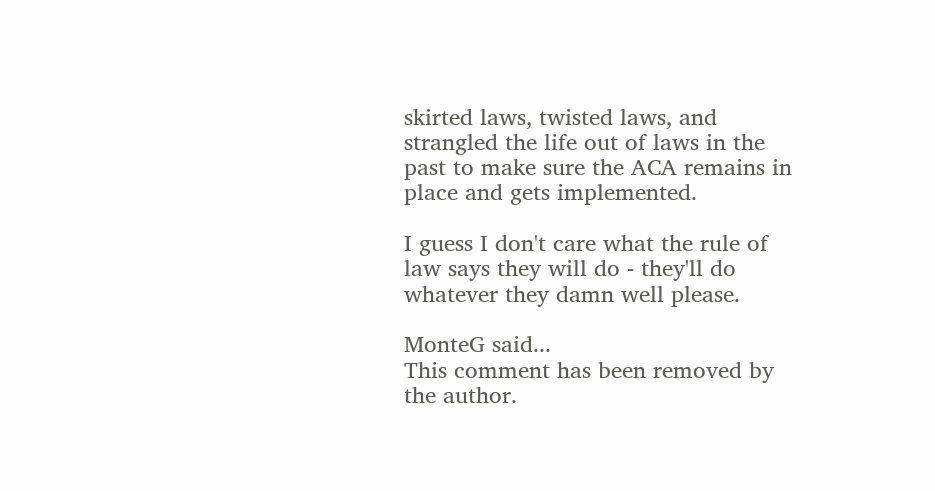skirted laws, twisted laws, and strangled the life out of laws in the past to make sure the ACA remains in place and gets implemented.

I guess I don't care what the rule of law says they will do - they'll do whatever they damn well please.

MonteG said...
This comment has been removed by the author.